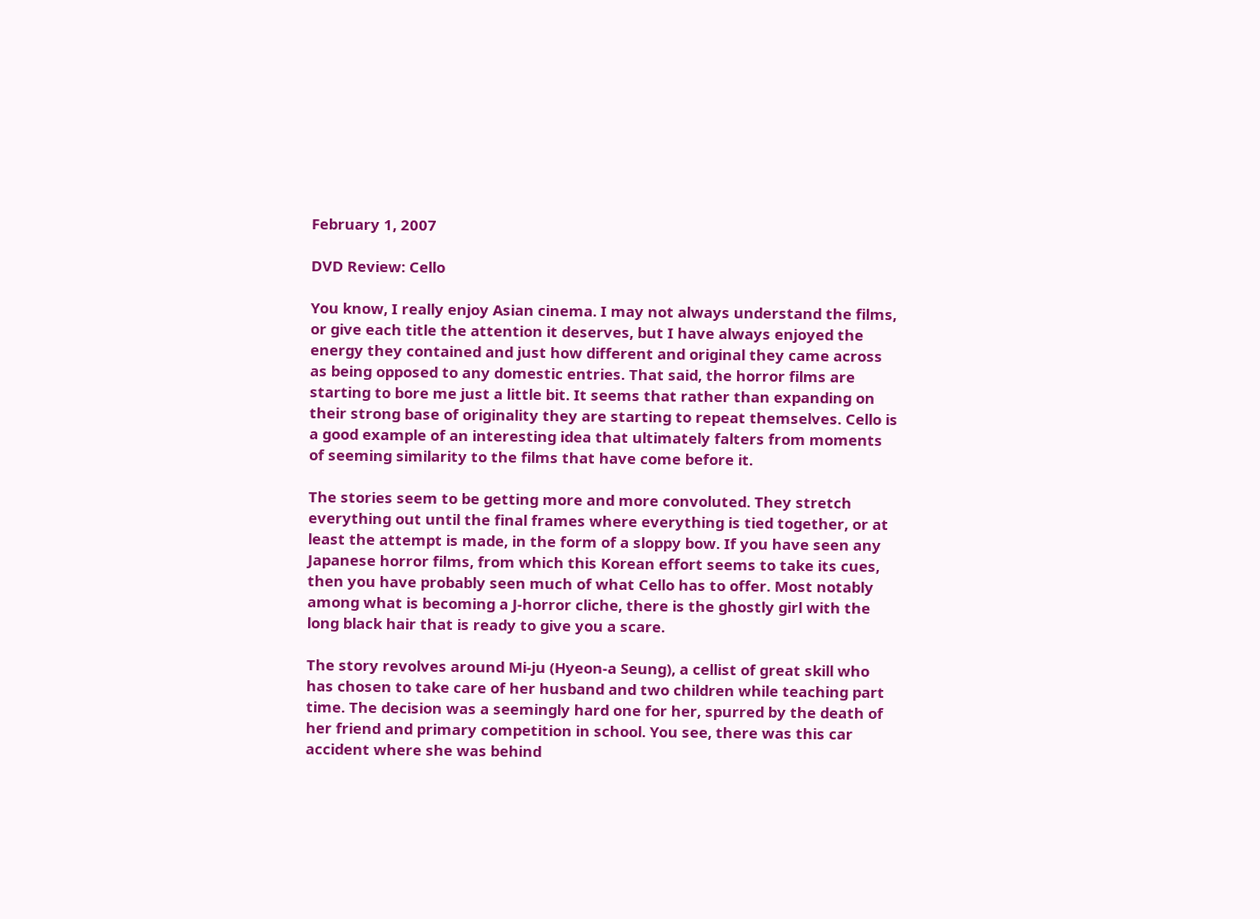February 1, 2007

DVD Review: Cello

You know, I really enjoy Asian cinema. I may not always understand the films, or give each title the attention it deserves, but I have always enjoyed the energy they contained and just how different and original they came across as being opposed to any domestic entries. That said, the horror films are starting to bore me just a little bit. It seems that rather than expanding on their strong base of originality they are starting to repeat themselves. Cello is a good example of an interesting idea that ultimately falters from moments of seeming similarity to the films that have come before it.

The stories seem to be getting more and more convoluted. They stretch everything out until the final frames where everything is tied together, or at least the attempt is made, in the form of a sloppy bow. If you have seen any Japanese horror films, from which this Korean effort seems to take its cues, then you have probably seen much of what Cello has to offer. Most notably among what is becoming a J-horror cliche, there is the ghostly girl with the long black hair that is ready to give you a scare.

The story revolves around Mi-ju (Hyeon-a Seung), a cellist of great skill who has chosen to take care of her husband and two children while teaching part time. The decision was a seemingly hard one for her, spurred by the death of her friend and primary competition in school. You see, there was this car accident where she was behind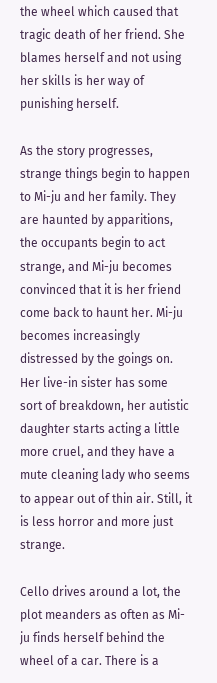the wheel which caused that tragic death of her friend. She blames herself and not using her skills is her way of punishing herself.

As the story progresses, strange things begin to happen to Mi-ju and her family. They are haunted by apparitions, the occupants begin to act strange, and Mi-ju becomes convinced that it is her friend come back to haunt her. Mi-ju becomes increasingly distressed by the goings on. Her live-in sister has some sort of breakdown, her autistic daughter starts acting a little more cruel, and they have a mute cleaning lady who seems to appear out of thin air. Still, it is less horror and more just strange.

Cello drives around a lot, the plot meanders as often as Mi-ju finds herself behind the wheel of a car. There is a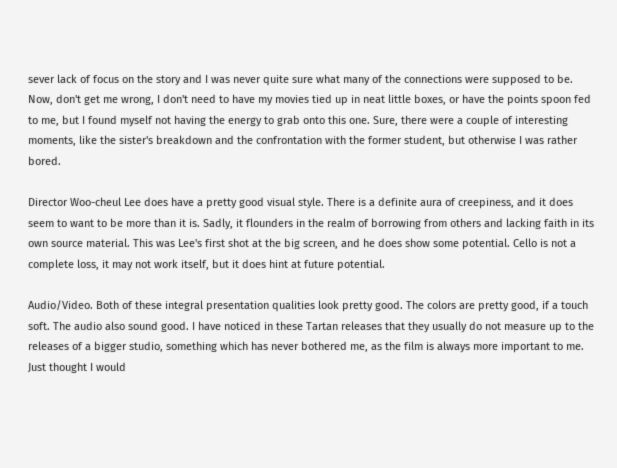sever lack of focus on the story and I was never quite sure what many of the connections were supposed to be. Now, don't get me wrong, I don't need to have my movies tied up in neat little boxes, or have the points spoon fed to me, but I found myself not having the energy to grab onto this one. Sure, there were a couple of interesting moments, like the sister's breakdown and the confrontation with the former student, but otherwise I was rather bored.

Director Woo-cheul Lee does have a pretty good visual style. There is a definite aura of creepiness, and it does seem to want to be more than it is. Sadly, it flounders in the realm of borrowing from others and lacking faith in its own source material. This was Lee's first shot at the big screen, and he does show some potential. Cello is not a complete loss, it may not work itself, but it does hint at future potential.

Audio/Video. Both of these integral presentation qualities look pretty good. The colors are pretty good, if a touch soft. The audio also sound good. I have noticed in these Tartan releases that they usually do not measure up to the releases of a bigger studio, something which has never bothered me, as the film is always more important to me. Just thought I would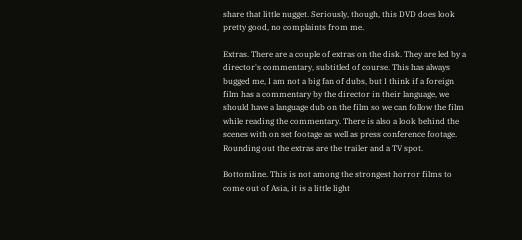share that little nugget. Seriously, though, this DVD does look pretty good, no complaints from me.

Extras. There are a couple of extras on the disk. They are led by a director's commentary, subtitled of course. This has always bugged me, I am not a big fan of dubs, but I think if a foreign film has a commentary by the director in their language, we should have a language dub on the film so we can follow the film while reading the commentary. There is also a look behind the scenes with on set footage as well as press conference footage. Rounding out the extras are the trailer and a TV spot.

Bottomline. This is not among the strongest horror films to come out of Asia, it is a little light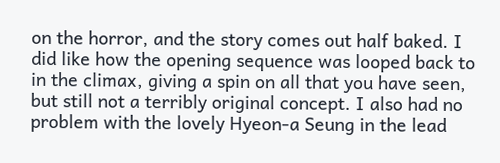on the horror, and the story comes out half baked. I did like how the opening sequence was looped back to in the climax, giving a spin on all that you have seen, but still not a terribly original concept. I also had no problem with the lovely Hyeon-a Seung in the lead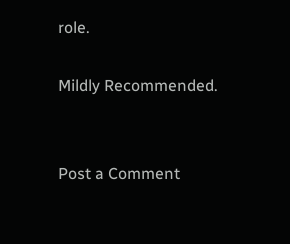role.

Mildly Recommended.


Post a Comment